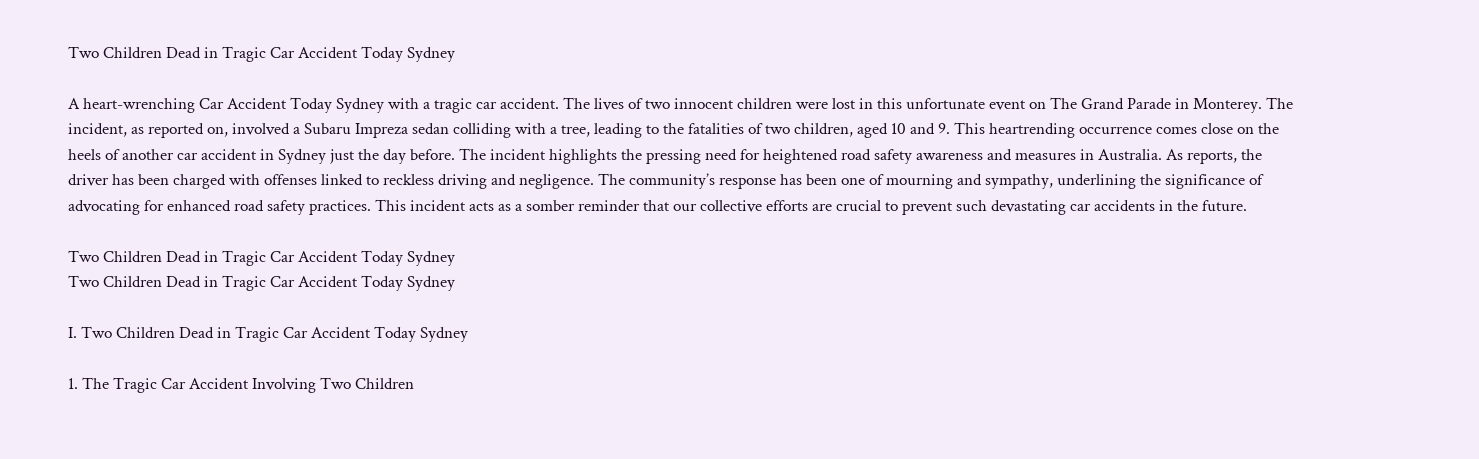Two Children Dead in Tragic Car Accident Today Sydney

A heart-wrenching Car Accident Today Sydney with a tragic car accident. The lives of two innocent children were lost in this unfortunate event on The Grand Parade in Monterey. The incident, as reported on, involved a Subaru Impreza sedan colliding with a tree, leading to the fatalities of two children, aged 10 and 9. This heartrending occurrence comes close on the heels of another car accident in Sydney just the day before. The incident highlights the pressing need for heightened road safety awareness and measures in Australia. As reports, the driver has been charged with offenses linked to reckless driving and negligence. The community’s response has been one of mourning and sympathy, underlining the significance of advocating for enhanced road safety practices. This incident acts as a somber reminder that our collective efforts are crucial to prevent such devastating car accidents in the future.

Two Children Dead in Tragic Car Accident Today Sydney
Two Children Dead in Tragic Car Accident Today Sydney

I. Two Children Dead in Tragic Car Accident Today Sydney

1. The Tragic Car Accident Involving Two Children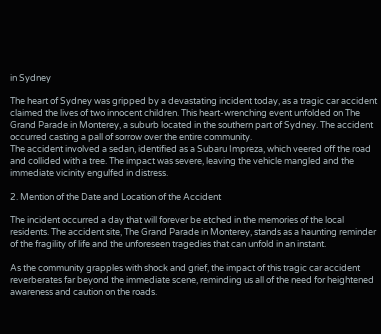in Sydney

The heart of Sydney was gripped by a devastating incident today, as a tragic car accident claimed the lives of two innocent children. This heart-wrenching event unfolded on The Grand Parade in Monterey, a suburb located in the southern part of Sydney. The accident occurred casting a pall of sorrow over the entire community.
The accident involved a sedan, identified as a Subaru Impreza, which veered off the road and collided with a tree. The impact was severe, leaving the vehicle mangled and the immediate vicinity engulfed in distress.

2. Mention of the Date and Location of the Accident

The incident occurred a day that will forever be etched in the memories of the local residents. The accident site, The Grand Parade in Monterey, stands as a haunting reminder of the fragility of life and the unforeseen tragedies that can unfold in an instant.

As the community grapples with shock and grief, the impact of this tragic car accident reverberates far beyond the immediate scene, reminding us all of the need for heightened awareness and caution on the roads.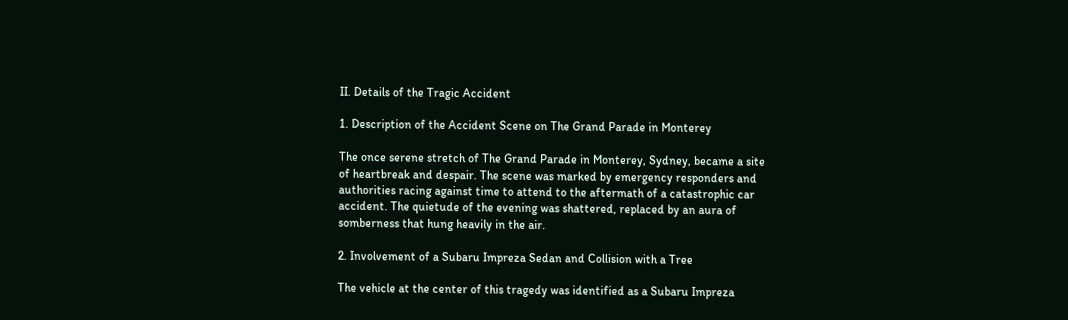II. Details of the Tragic Accident

1. Description of the Accident Scene on The Grand Parade in Monterey

The once serene stretch of The Grand Parade in Monterey, Sydney, became a site of heartbreak and despair. The scene was marked by emergency responders and authorities racing against time to attend to the aftermath of a catastrophic car accident. The quietude of the evening was shattered, replaced by an aura of somberness that hung heavily in the air.

2. Involvement of a Subaru Impreza Sedan and Collision with a Tree

The vehicle at the center of this tragedy was identified as a Subaru Impreza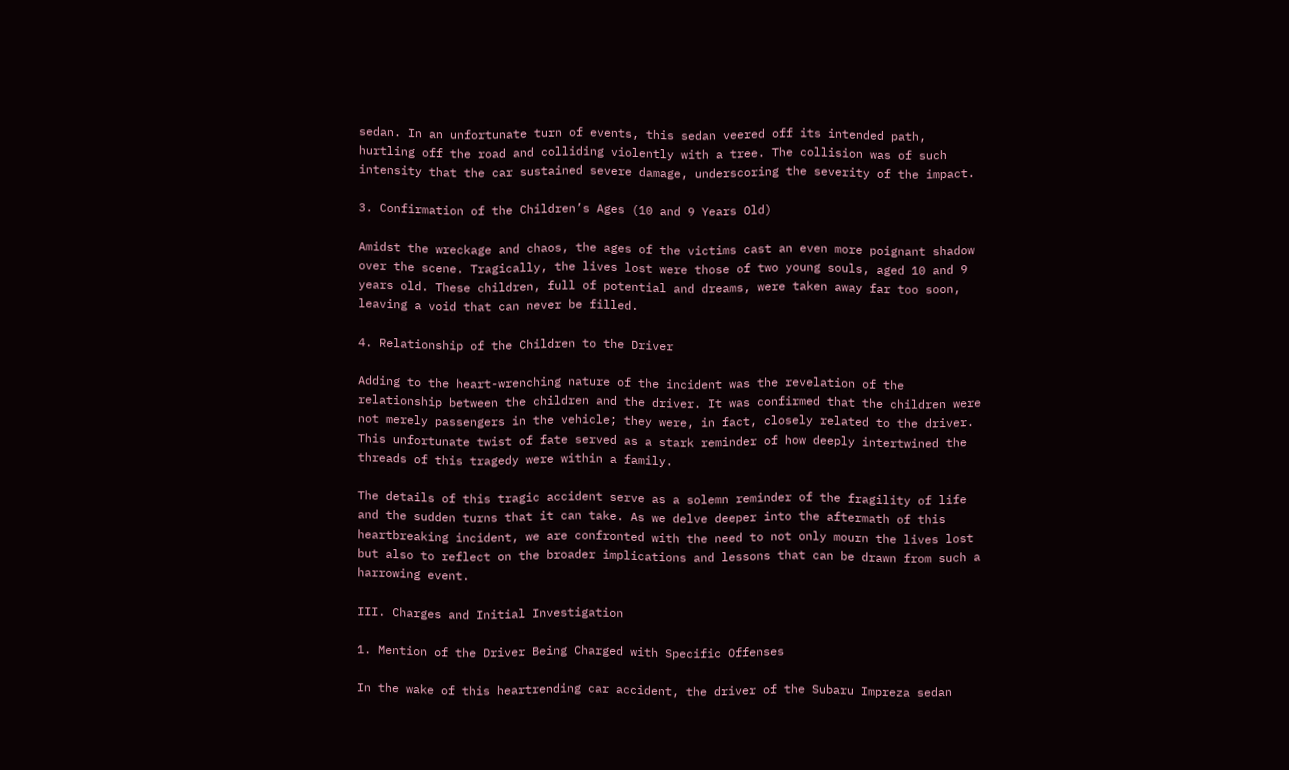sedan. In an unfortunate turn of events, this sedan veered off its intended path, hurtling off the road and colliding violently with a tree. The collision was of such intensity that the car sustained severe damage, underscoring the severity of the impact.

3. Confirmation of the Children’s Ages (10 and 9 Years Old)

Amidst the wreckage and chaos, the ages of the victims cast an even more poignant shadow over the scene. Tragically, the lives lost were those of two young souls, aged 10 and 9 years old. These children, full of potential and dreams, were taken away far too soon, leaving a void that can never be filled.

4. Relationship of the Children to the Driver

Adding to the heart-wrenching nature of the incident was the revelation of the relationship between the children and the driver. It was confirmed that the children were not merely passengers in the vehicle; they were, in fact, closely related to the driver. This unfortunate twist of fate served as a stark reminder of how deeply intertwined the threads of this tragedy were within a family.

The details of this tragic accident serve as a solemn reminder of the fragility of life and the sudden turns that it can take. As we delve deeper into the aftermath of this heartbreaking incident, we are confronted with the need to not only mourn the lives lost but also to reflect on the broader implications and lessons that can be drawn from such a harrowing event.

III. Charges and Initial Investigation

1. Mention of the Driver Being Charged with Specific Offenses

In the wake of this heartrending car accident, the driver of the Subaru Impreza sedan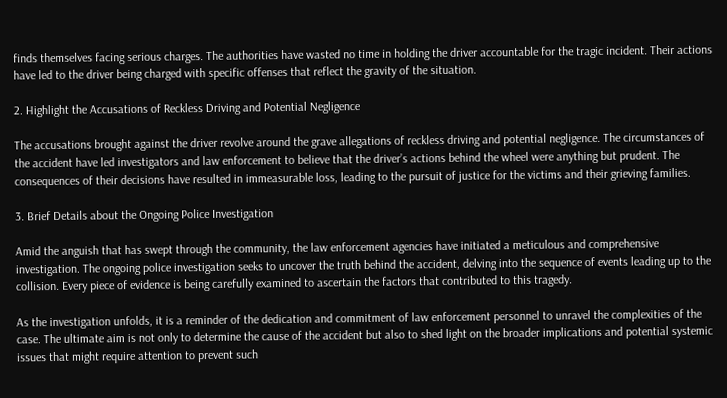finds themselves facing serious charges. The authorities have wasted no time in holding the driver accountable for the tragic incident. Their actions have led to the driver being charged with specific offenses that reflect the gravity of the situation.

2. Highlight the Accusations of Reckless Driving and Potential Negligence

The accusations brought against the driver revolve around the grave allegations of reckless driving and potential negligence. The circumstances of the accident have led investigators and law enforcement to believe that the driver’s actions behind the wheel were anything but prudent. The consequences of their decisions have resulted in immeasurable loss, leading to the pursuit of justice for the victims and their grieving families.

3. Brief Details about the Ongoing Police Investigation

Amid the anguish that has swept through the community, the law enforcement agencies have initiated a meticulous and comprehensive investigation. The ongoing police investigation seeks to uncover the truth behind the accident, delving into the sequence of events leading up to the collision. Every piece of evidence is being carefully examined to ascertain the factors that contributed to this tragedy.

As the investigation unfolds, it is a reminder of the dedication and commitment of law enforcement personnel to unravel the complexities of the case. The ultimate aim is not only to determine the cause of the accident but also to shed light on the broader implications and potential systemic issues that might require attention to prevent such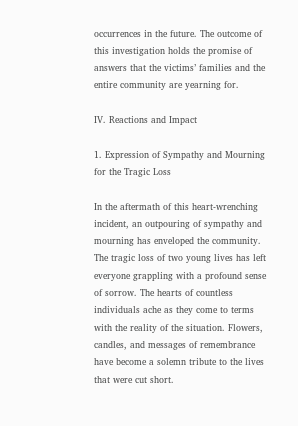occurrences in the future. The outcome of this investigation holds the promise of answers that the victims’ families and the entire community are yearning for.

IV. Reactions and Impact

1. Expression of Sympathy and Mourning for the Tragic Loss

In the aftermath of this heart-wrenching incident, an outpouring of sympathy and mourning has enveloped the community. The tragic loss of two young lives has left everyone grappling with a profound sense of sorrow. The hearts of countless individuals ache as they come to terms with the reality of the situation. Flowers, candles, and messages of remembrance have become a solemn tribute to the lives that were cut short.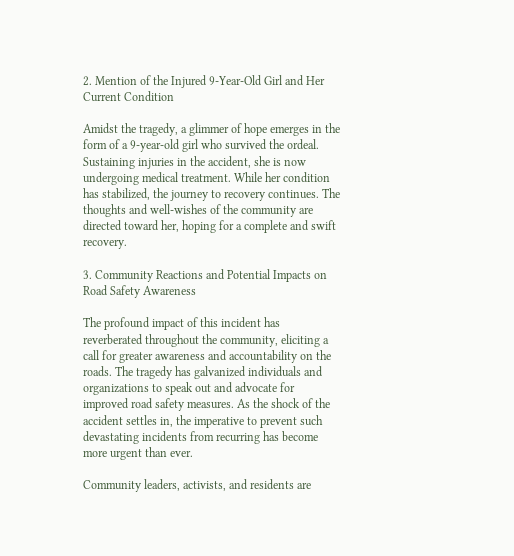2. Mention of the Injured 9-Year-Old Girl and Her Current Condition

Amidst the tragedy, a glimmer of hope emerges in the form of a 9-year-old girl who survived the ordeal. Sustaining injuries in the accident, she is now undergoing medical treatment. While her condition has stabilized, the journey to recovery continues. The thoughts and well-wishes of the community are directed toward her, hoping for a complete and swift recovery.

3. Community Reactions and Potential Impacts on Road Safety Awareness

The profound impact of this incident has reverberated throughout the community, eliciting a call for greater awareness and accountability on the roads. The tragedy has galvanized individuals and organizations to speak out and advocate for improved road safety measures. As the shock of the accident settles in, the imperative to prevent such devastating incidents from recurring has become more urgent than ever.

Community leaders, activists, and residents are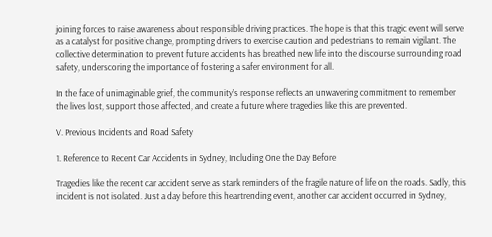joining forces to raise awareness about responsible driving practices. The hope is that this tragic event will serve as a catalyst for positive change, prompting drivers to exercise caution and pedestrians to remain vigilant. The collective determination to prevent future accidents has breathed new life into the discourse surrounding road safety, underscoring the importance of fostering a safer environment for all.

In the face of unimaginable grief, the community’s response reflects an unwavering commitment to remember the lives lost, support those affected, and create a future where tragedies like this are prevented.

V. Previous Incidents and Road Safety

1. Reference to Recent Car Accidents in Sydney, Including One the Day Before

Tragedies like the recent car accident serve as stark reminders of the fragile nature of life on the roads. Sadly, this incident is not isolated. Just a day before this heartrending event, another car accident occurred in Sydney,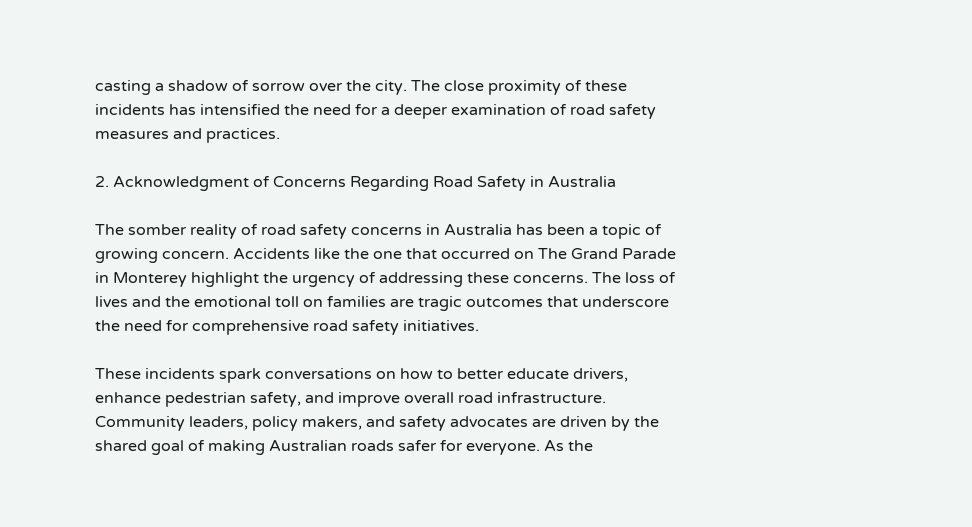casting a shadow of sorrow over the city. The close proximity of these incidents has intensified the need for a deeper examination of road safety measures and practices.

2. Acknowledgment of Concerns Regarding Road Safety in Australia

The somber reality of road safety concerns in Australia has been a topic of growing concern. Accidents like the one that occurred on The Grand Parade in Monterey highlight the urgency of addressing these concerns. The loss of lives and the emotional toll on families are tragic outcomes that underscore the need for comprehensive road safety initiatives.

These incidents spark conversations on how to better educate drivers, enhance pedestrian safety, and improve overall road infrastructure. Community leaders, policy makers, and safety advocates are driven by the shared goal of making Australian roads safer for everyone. As the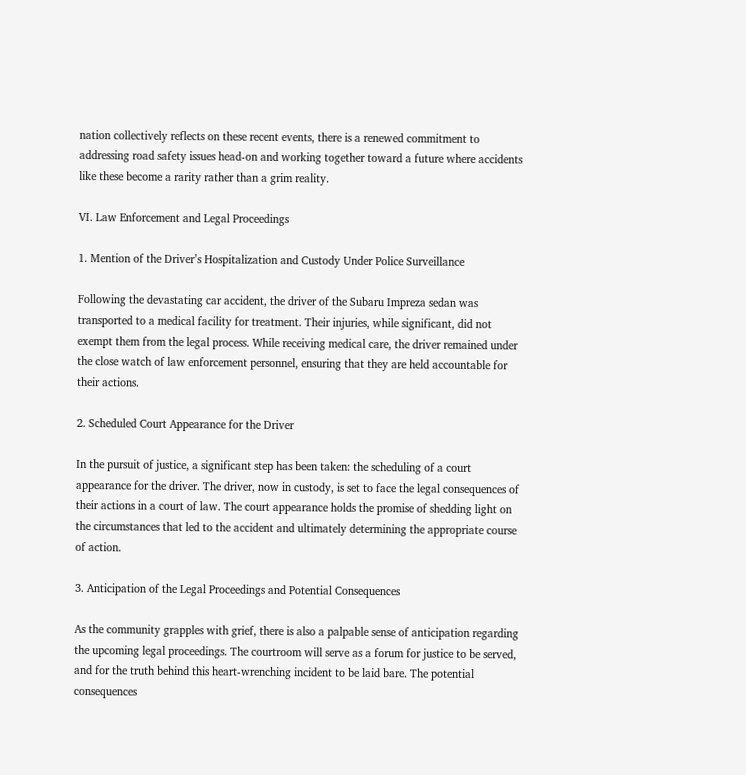nation collectively reflects on these recent events, there is a renewed commitment to addressing road safety issues head-on and working together toward a future where accidents like these become a rarity rather than a grim reality.

VI. Law Enforcement and Legal Proceedings

1. Mention of the Driver’s Hospitalization and Custody Under Police Surveillance

Following the devastating car accident, the driver of the Subaru Impreza sedan was transported to a medical facility for treatment. Their injuries, while significant, did not exempt them from the legal process. While receiving medical care, the driver remained under the close watch of law enforcement personnel, ensuring that they are held accountable for their actions.

2. Scheduled Court Appearance for the Driver

In the pursuit of justice, a significant step has been taken: the scheduling of a court appearance for the driver. The driver, now in custody, is set to face the legal consequences of their actions in a court of law. The court appearance holds the promise of shedding light on the circumstances that led to the accident and ultimately determining the appropriate course of action.

3. Anticipation of the Legal Proceedings and Potential Consequences

As the community grapples with grief, there is also a palpable sense of anticipation regarding the upcoming legal proceedings. The courtroom will serve as a forum for justice to be served, and for the truth behind this heart-wrenching incident to be laid bare. The potential consequences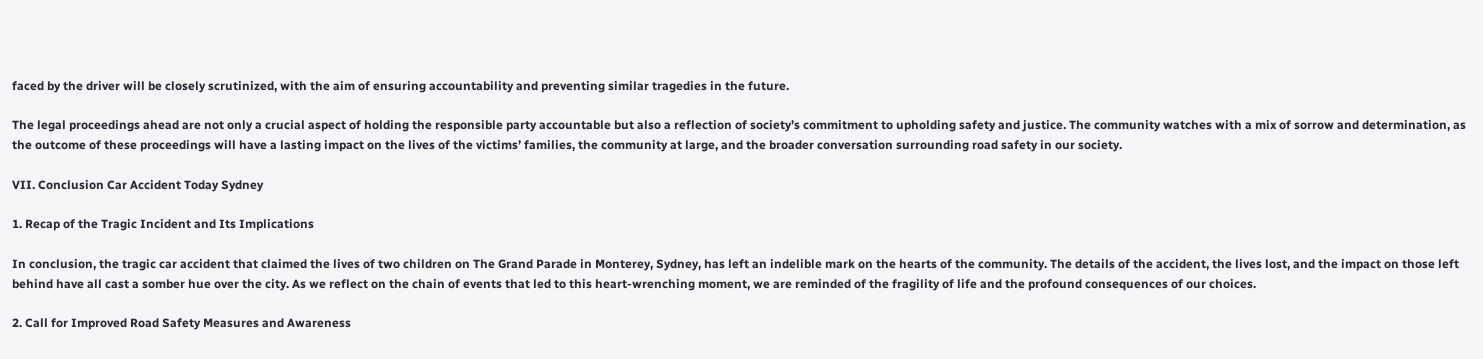faced by the driver will be closely scrutinized, with the aim of ensuring accountability and preventing similar tragedies in the future.

The legal proceedings ahead are not only a crucial aspect of holding the responsible party accountable but also a reflection of society’s commitment to upholding safety and justice. The community watches with a mix of sorrow and determination, as the outcome of these proceedings will have a lasting impact on the lives of the victims’ families, the community at large, and the broader conversation surrounding road safety in our society.

VII. Conclusion Car Accident Today Sydney

1. Recap of the Tragic Incident and Its Implications

In conclusion, the tragic car accident that claimed the lives of two children on The Grand Parade in Monterey, Sydney, has left an indelible mark on the hearts of the community. The details of the accident, the lives lost, and the impact on those left behind have all cast a somber hue over the city. As we reflect on the chain of events that led to this heart-wrenching moment, we are reminded of the fragility of life and the profound consequences of our choices.

2. Call for Improved Road Safety Measures and Awareness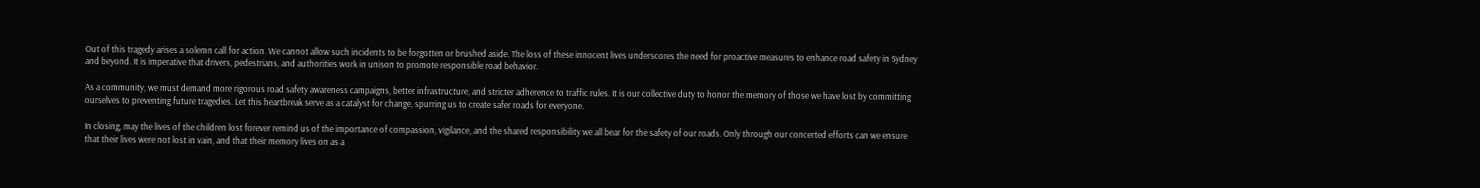Out of this tragedy arises a solemn call for action. We cannot allow such incidents to be forgotten or brushed aside. The loss of these innocent lives underscores the need for proactive measures to enhance road safety in Sydney and beyond. It is imperative that drivers, pedestrians, and authorities work in unison to promote responsible road behavior.

As a community, we must demand more rigorous road safety awareness campaigns, better infrastructure, and stricter adherence to traffic rules. It is our collective duty to honor the memory of those we have lost by committing ourselves to preventing future tragedies. Let this heartbreak serve as a catalyst for change, spurring us to create safer roads for everyone.

In closing, may the lives of the children lost forever remind us of the importance of compassion, vigilance, and the shared responsibility we all bear for the safety of our roads. Only through our concerted efforts can we ensure that their lives were not lost in vain, and that their memory lives on as a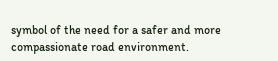symbol of the need for a safer and more compassionate road environment.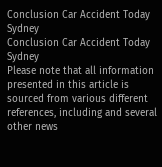Conclusion Car Accident Today Sydney
Conclusion Car Accident Today Sydney
Please note that all information presented in this article is sourced from various different references, including and several other news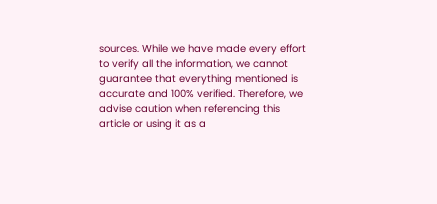sources. While we have made every effort to verify all the information, we cannot guarantee that everything mentioned is accurate and 100% verified. Therefore, we advise caution when referencing this article or using it as a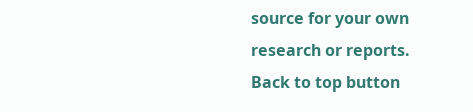source for your own research or reports.
Back to top button